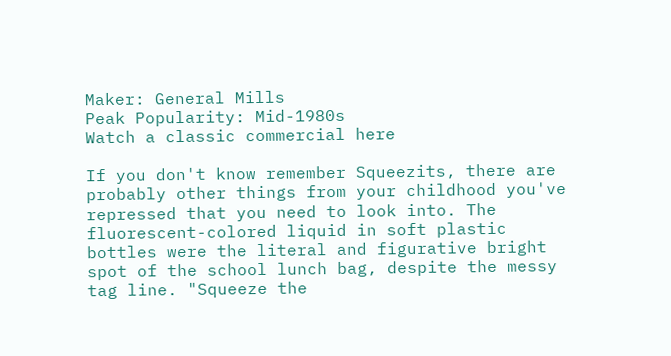Maker: General Mills
Peak Popularity: Mid-1980s
Watch a classic commercial here

If you don't know remember Squeezits, there are probably other things from your childhood you've repressed that you need to look into. The fluorescent-colored liquid in soft plastic bottles were the literal and figurative bright spot of the school lunch bag, despite the messy tag line. "Squeeze the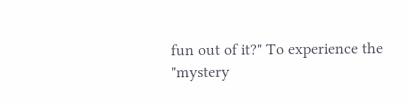fun out of it?" To experience the "mystery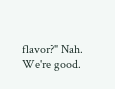flavor?" Nah. We're good.